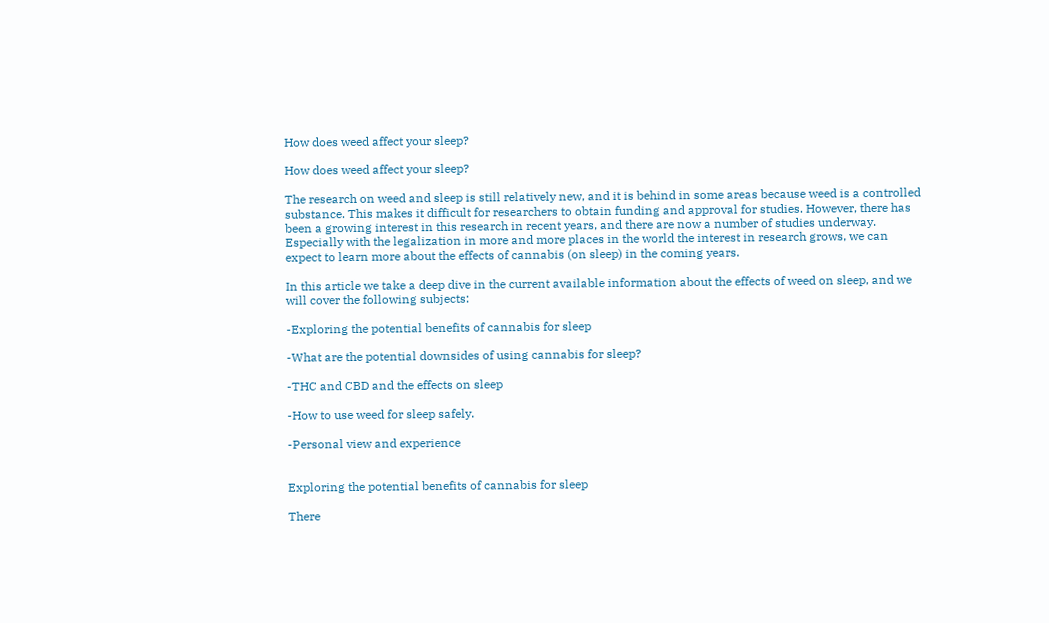How does weed affect your sleep?

How does weed affect your sleep?

The research on weed and sleep is still relatively new, and it is behind in some areas because weed is a controlled substance. This makes it difficult for researchers to obtain funding and approval for studies. However, there has been a growing interest in this research in recent years, and there are now a number of studies underway.
Especially with the legalization in more and more places in the world the interest in research grows, we can expect to learn more about the effects of cannabis (on sleep) in the coming years.

In this article we take a deep dive in the current available information about the effects of weed on sleep, and we will cover the following subjects:

-Exploring the potential benefits of cannabis for sleep

-What are the potential downsides of using cannabis for sleep?

-THC and CBD and the effects on sleep

-How to use weed for sleep safely.

-Personal view and experience


Exploring the potential benefits of cannabis for sleep

There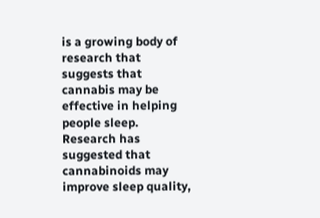is a growing body of research that suggests that cannabis may be effective in helping people sleep. Research has suggested that cannabinoids may improve sleep quality,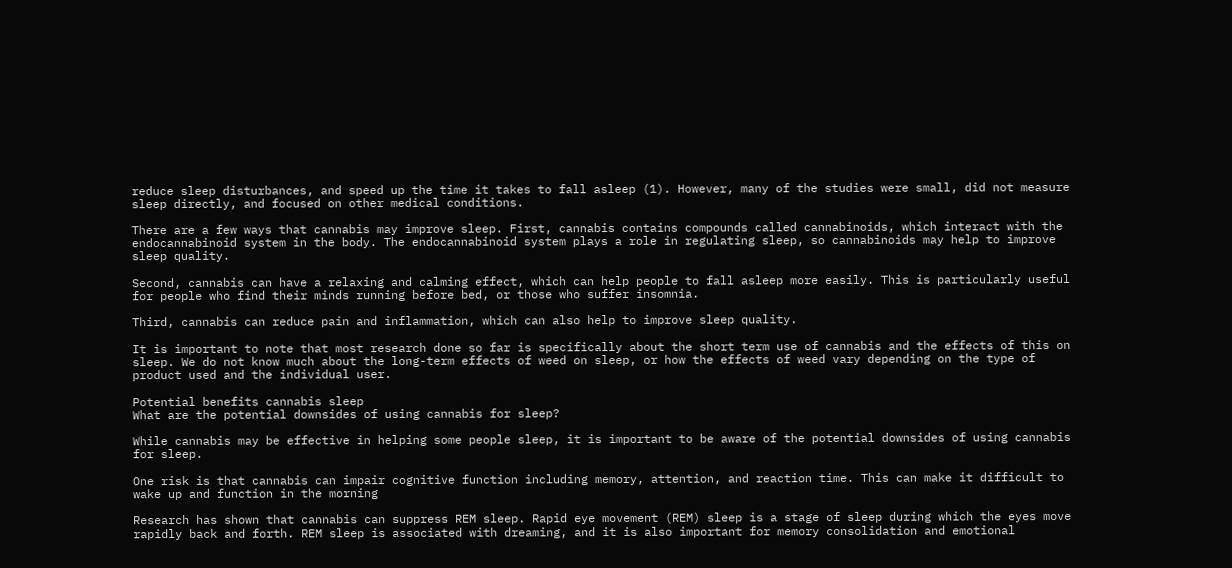reduce sleep disturbances, and speed up the time it takes to fall asleep (1). However, many of the studies were small, did not measure sleep directly, and focused on other medical conditions.

There are a few ways that cannabis may improve sleep. First, cannabis contains compounds called cannabinoids, which interact with the endocannabinoid system in the body. The endocannabinoid system plays a role in regulating sleep, so cannabinoids may help to improve sleep quality.

Second, cannabis can have a relaxing and calming effect, which can help people to fall asleep more easily. This is particularly useful for people who find their minds running before bed, or those who suffer insomnia.

Third, cannabis can reduce pain and inflammation, which can also help to improve sleep quality.

It is important to note that most research done so far is specifically about the short term use of cannabis and the effects of this on sleep. We do not know much about the long-term effects of weed on sleep, or how the effects of weed vary depending on the type of product used and the individual user.

Potential benefits cannabis sleep
What are the potential downsides of using cannabis for sleep?

While cannabis may be effective in helping some people sleep, it is important to be aware of the potential downsides of using cannabis for sleep.

One risk is that cannabis can impair cognitive function including memory, attention, and reaction time. This can make it difficult to wake up and function in the morning

Research has shown that cannabis can suppress REM sleep. Rapid eye movement (REM) sleep is a stage of sleep during which the eyes move rapidly back and forth. REM sleep is associated with dreaming, and it is also important for memory consolidation and emotional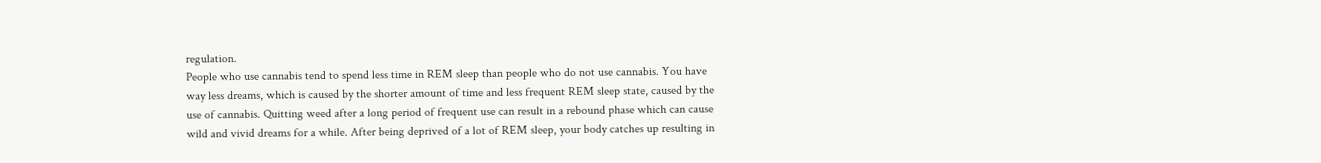regulation.
People who use cannabis tend to spend less time in REM sleep than people who do not use cannabis. You have way less dreams, which is caused by the shorter amount of time and less frequent REM sleep state, caused by the use of cannabis. Quitting weed after a long period of frequent use can result in a rebound phase which can cause wild and vivid dreams for a while. After being deprived of a lot of REM sleep, your body catches up resulting in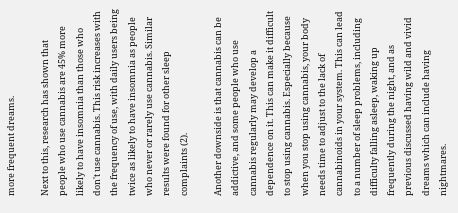more frequent dreams.

Next to this, research has shown that people who use cannabis are 45% more likely to have insomnia than those who don't use cannabis. This risk increases with the frequency of use, with daily users being twice as likely to have insomnia as people who never or rarely use cannabis. Similar results were found for other sleep complaints (2).

Another downside is that cannabis can be addictive, and some people who use cannabis regularly may develop a dependence on it. This can make it difficult to stop using cannabis. Especially because when you stop using cannabis, your body needs time to adjust to the lack of cannabinoids in your system. This can lead to a number of sleep problems, including difficulty falling asleep, waking up frequently during the night, and as previous discussed having wild and vivid dreams which can include having nightmares.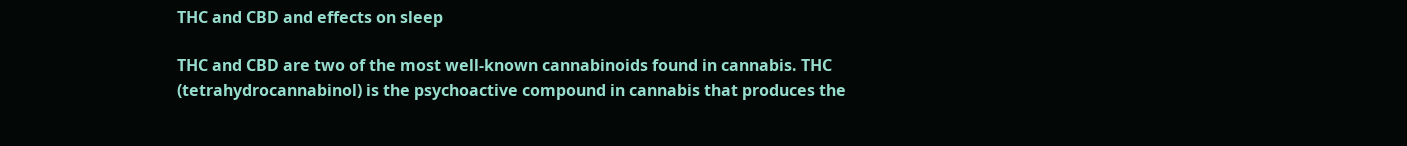THC and CBD and effects on sleep

THC and CBD are two of the most well-known cannabinoids found in cannabis. THC (tetrahydrocannabinol) is the psychoactive compound in cannabis that produces the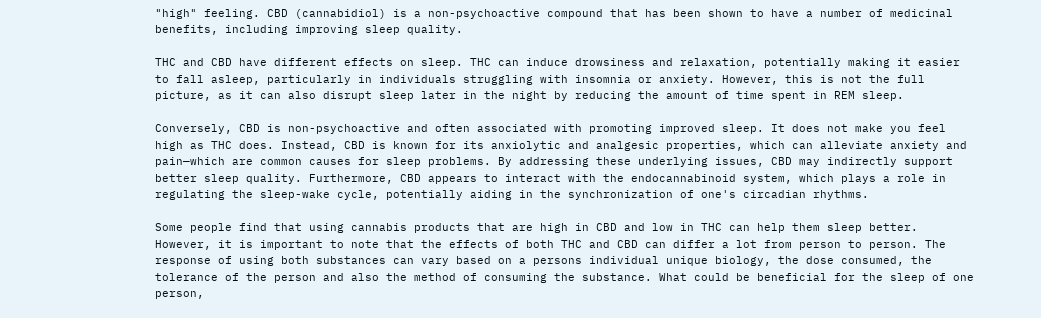"high" feeling. CBD (cannabidiol) is a non-psychoactive compound that has been shown to have a number of medicinal benefits, including improving sleep quality.

THC and CBD have different effects on sleep. THC can induce drowsiness and relaxation, potentially making it easier to fall asleep, particularly in individuals struggling with insomnia or anxiety. However, this is not the full picture, as it can also disrupt sleep later in the night by reducing the amount of time spent in REM sleep.

Conversely, CBD is non-psychoactive and often associated with promoting improved sleep. It does not make you feel high as THC does. Instead, CBD is known for its anxiolytic and analgesic properties, which can alleviate anxiety and pain—which are common causes for sleep problems. By addressing these underlying issues, CBD may indirectly support better sleep quality. Furthermore, CBD appears to interact with the endocannabinoid system, which plays a role in regulating the sleep-wake cycle, potentially aiding in the synchronization of one's circadian rhythms.

Some people find that using cannabis products that are high in CBD and low in THC can help them sleep better. However, it is important to note that the effects of both THC and CBD can differ a lot from person to person. The response of using both substances can vary based on a persons individual unique biology, the dose consumed, the tolerance of the person and also the method of consuming the substance. What could be beneficial for the sleep of one person,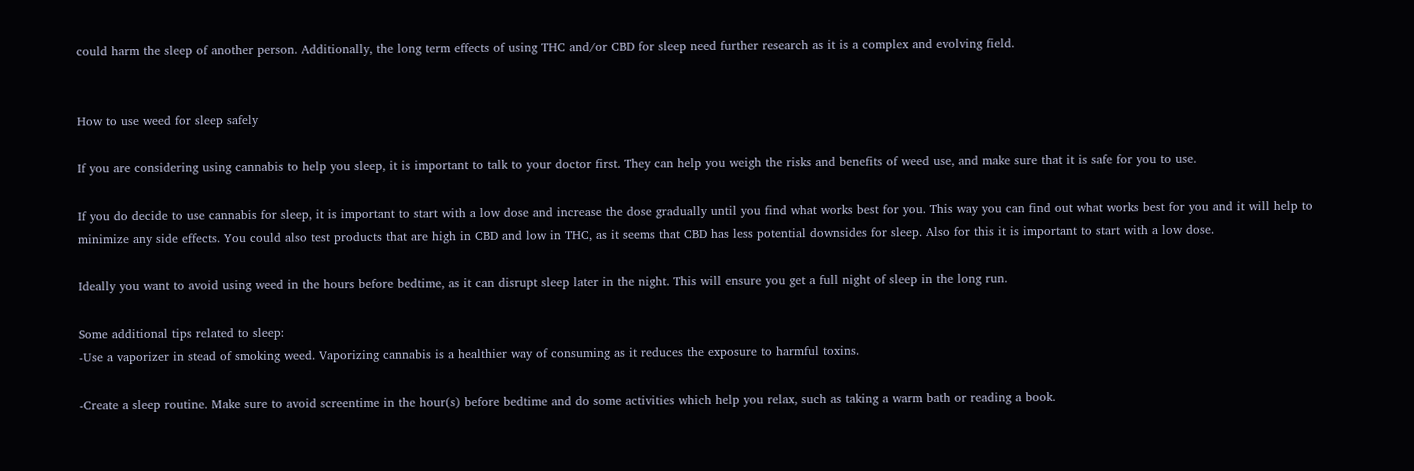could harm the sleep of another person. Additionally, the long term effects of using THC and/or CBD for sleep need further research as it is a complex and evolving field.


How to use weed for sleep safely

If you are considering using cannabis to help you sleep, it is important to talk to your doctor first. They can help you weigh the risks and benefits of weed use, and make sure that it is safe for you to use.

If you do decide to use cannabis for sleep, it is important to start with a low dose and increase the dose gradually until you find what works best for you. This way you can find out what works best for you and it will help to minimize any side effects. You could also test products that are high in CBD and low in THC, as it seems that CBD has less potential downsides for sleep. Also for this it is important to start with a low dose.

Ideally you want to avoid using weed in the hours before bedtime, as it can disrupt sleep later in the night. This will ensure you get a full night of sleep in the long run.

Some additional tips related to sleep:
-Use a vaporizer in stead of smoking weed. Vaporizing cannabis is a healthier way of consuming as it reduces the exposure to harmful toxins.

-Create a sleep routine. Make sure to avoid screentime in the hour(s) before bedtime and do some activities which help you relax, such as taking a warm bath or reading a book.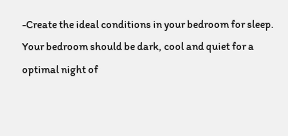-Create the ideal conditions in your bedroom for sleep. Your bedroom should be dark, cool and quiet for a optimal night of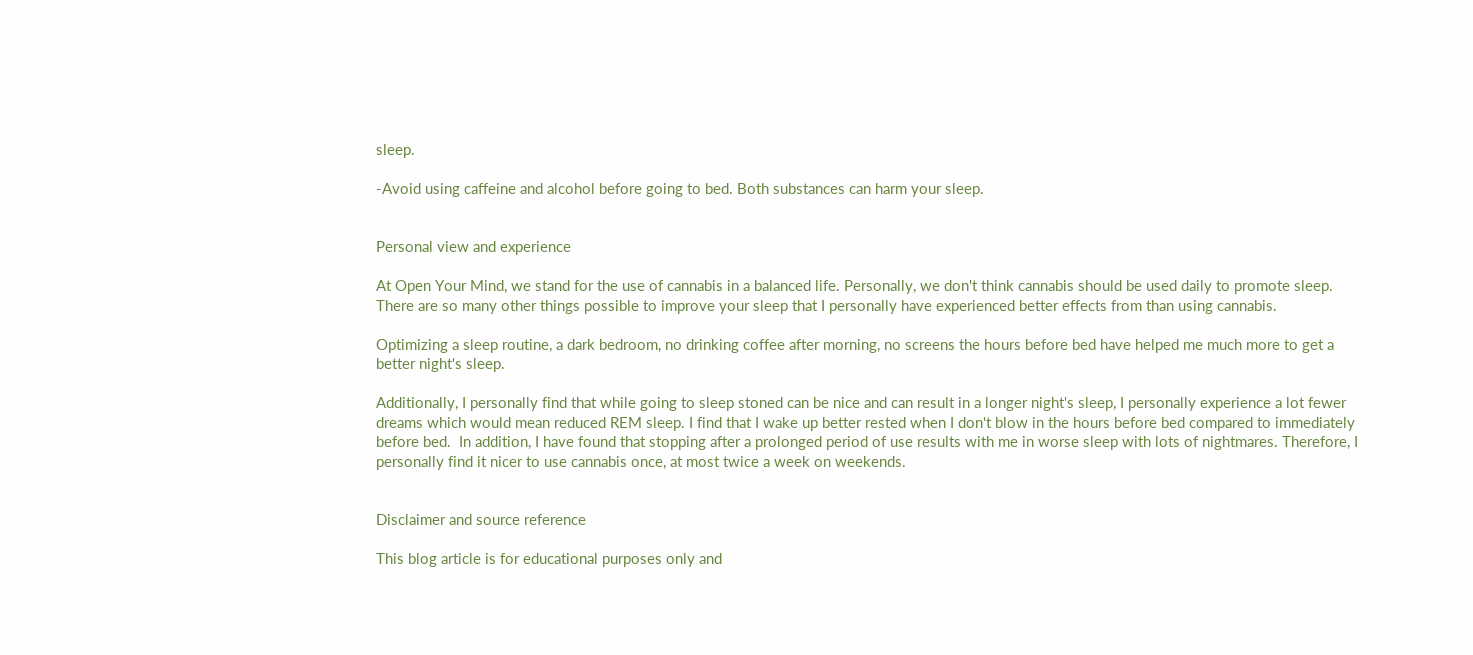sleep.

-Avoid using caffeine and alcohol before going to bed. Both substances can harm your sleep.


Personal view and experience

At Open Your Mind, we stand for the use of cannabis in a balanced life. Personally, we don't think cannabis should be used daily to promote sleep. There are so many other things possible to improve your sleep that I personally have experienced better effects from than using cannabis.

Optimizing a sleep routine, a dark bedroom, no drinking coffee after morning, no screens the hours before bed have helped me much more to get a better night's sleep.

Additionally, I personally find that while going to sleep stoned can be nice and can result in a longer night's sleep, I personally experience a lot fewer dreams which would mean reduced REM sleep. I find that I wake up better rested when I don't blow in the hours before bed compared to immediately before bed.  In addition, I have found that stopping after a prolonged period of use results with me in worse sleep with lots of nightmares. Therefore, I personally find it nicer to use cannabis once, at most twice a week on weekends.


Disclaimer and source reference

This blog article is for educational purposes only and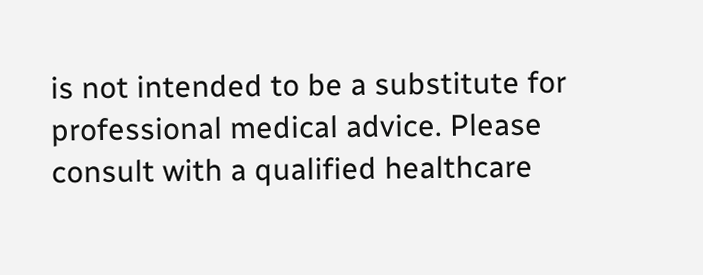is not intended to be a substitute for professional medical advice. Please consult with a qualified healthcare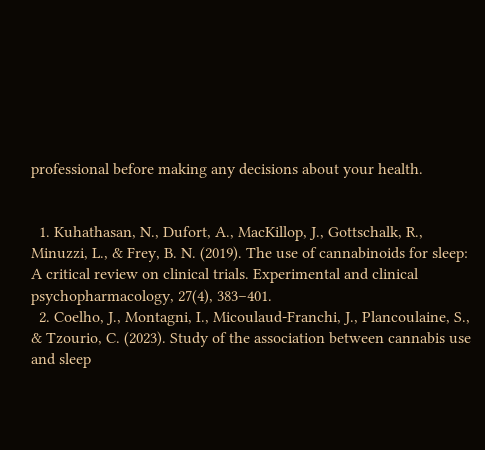professional before making any decisions about your health.


  1. Kuhathasan, N., Dufort, A., MacKillop, J., Gottschalk, R., Minuzzi, L., & Frey, B. N. (2019). The use of cannabinoids for sleep: A critical review on clinical trials. Experimental and clinical psychopharmacology, 27(4), 383–401.
  2. Coelho, J., Montagni, I., Micoulaud‐Franchi, J., Plancoulaine, S., & Tzourio, C. (2023). Study of the association between cannabis use and sleep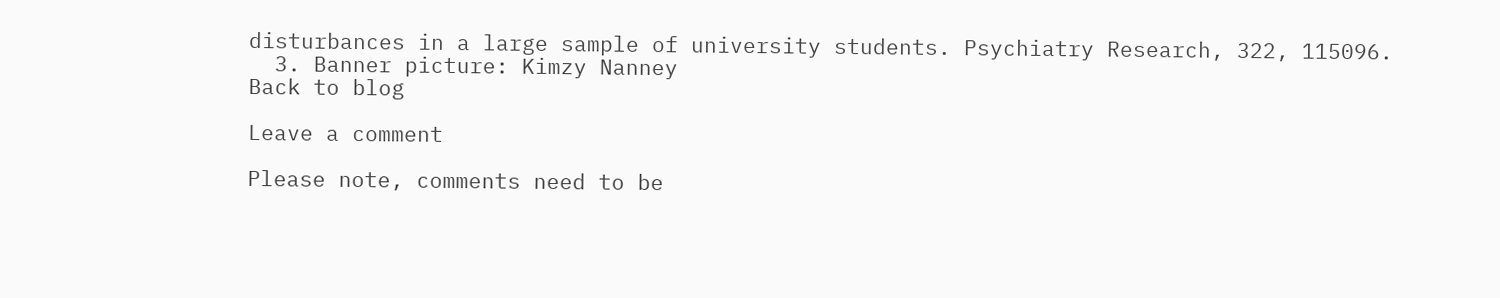disturbances in a large sample of university students. Psychiatry Research, 322, 115096.
  3. Banner picture: Kimzy Nanney
Back to blog

Leave a comment

Please note, comments need to be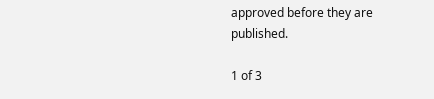approved before they are published.

1 of 3